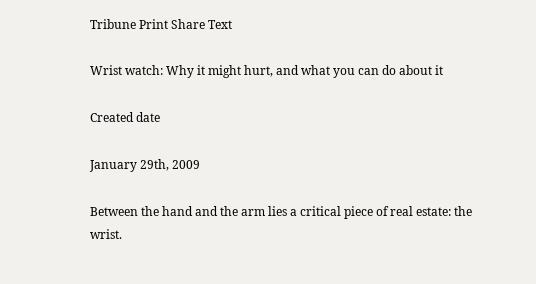Tribune Print Share Text

Wrist watch: Why it might hurt, and what you can do about it

Created date

January 29th, 2009

Between the hand and the arm lies a critical piece of real estate: the wrist.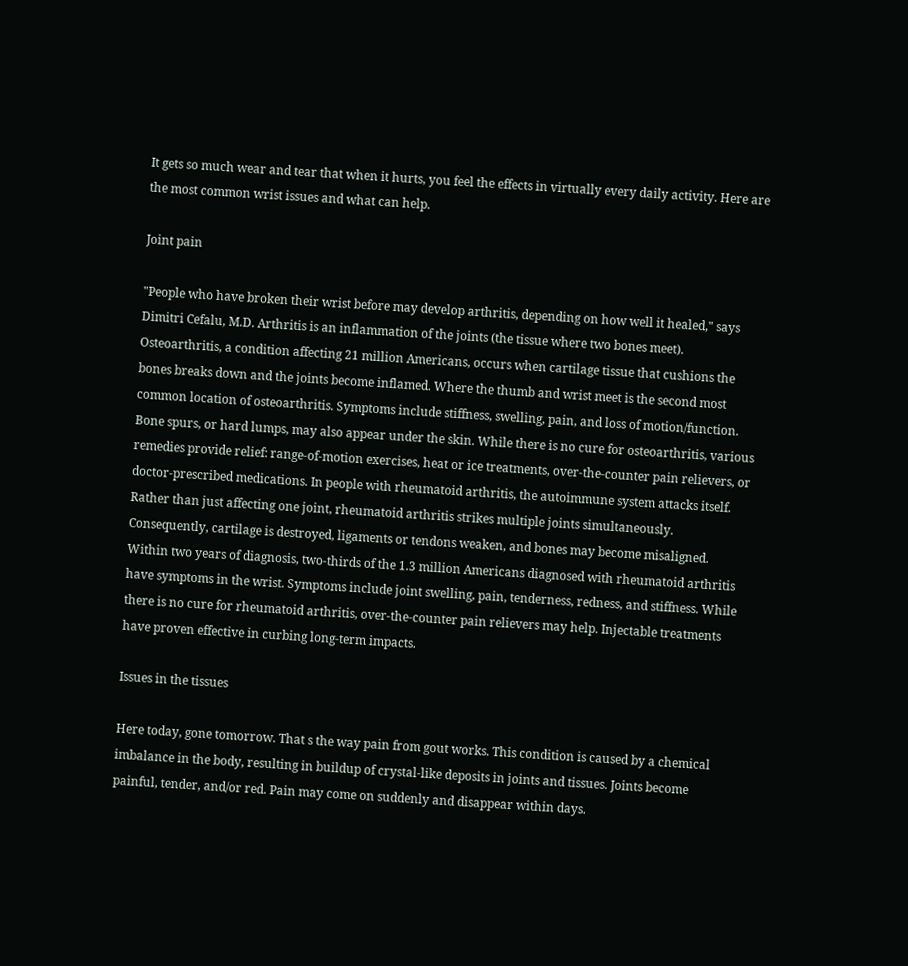It gets so much wear and tear that when it hurts, you feel the effects in virtually every daily activity. Here are the most common wrist issues and what can help.

Joint pain

"People who have broken their wrist before may develop arthritis, depending on how well it healed," says Dimitri Cefalu, M.D. Arthritis is an inflammation of the joints (the tissue where two bones meet). Osteoarthritis, a condition affecting 21 million Americans, occurs when cartilage tissue that cushions the bones breaks down and the joints become inflamed. Where the thumb and wrist meet is the second most common location of osteoarthritis. Symptoms include stiffness, swelling, pain, and loss of motion/function. Bone spurs, or hard lumps, may also appear under the skin. While there is no cure for osteoarthritis, various remedies provide relief: range-of-motion exercises, heat or ice treatments, over-the-counter pain relievers, or doctor-prescribed medications. In people with rheumatoid arthritis, the autoimmune system attacks itself. Rather than just affecting one joint, rheumatoid arthritis strikes multiple joints simultaneously. Consequently, cartilage is destroyed, ligaments or tendons weaken, and bones may become misaligned. Within two years of diagnosis, two-thirds of the 1.3 million Americans diagnosed with rheumatoid arthritis have symptoms in the wrist. Symptoms include joint swelling, pain, tenderness, redness, and stiffness. While there is no cure for rheumatoid arthritis, over-the-counter pain relievers may help. Injectable treatments have proven effective in curbing long-term impacts.

Issues in the tissues

Here today, gone tomorrow. That s the way pain from gout works. This condition is caused by a chemical imbalance in the body, resulting in buildup of crystal-like deposits in joints and tissues. Joints become painful, tender, and/or red. Pain may come on suddenly and disappear within days.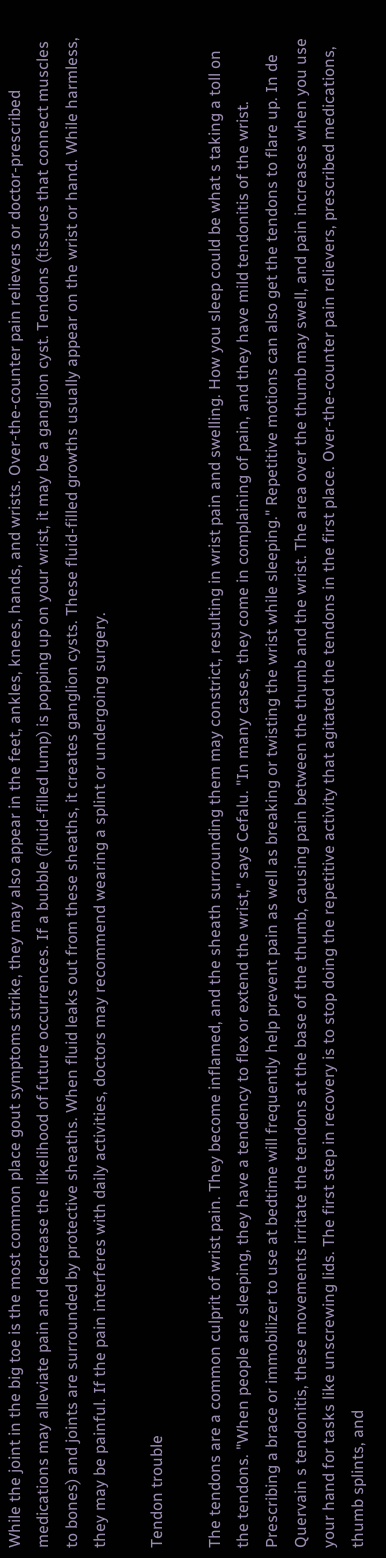While the joint in the big toe is the most common place gout symptoms strike, they may also appear in the feet, ankles, knees, hands, and wrists. Over-the-counter pain relievers or doctor-prescribed medications may alleviate pain and decrease the likelihood of future occurrences. If a bubble (fluid-filled lump) is popping up on your wrist, it may be a ganglion cyst. Tendons (tissues that connect muscles to bones) and joints are surrounded by protective sheaths. When fluid leaks out from these sheaths, it creates ganglion cysts. These fluid-filled growths usually appear on the wrist or hand. While harmless, they may be painful. If the pain interferes with daily activities, doctors may recommend wearing a splint or undergoing surgery.

Tendon trouble

The tendons are a common culprit of wrist pain. They become inflamed, and the sheath surrounding them may constrict, resulting in wrist pain and swelling. How you sleep could be what s taking a toll on the tendons. "When people are sleeping, they have a tendency to flex or extend the wrist," says Cefalu. "In many cases, they come in complaining of pain, and they have mild tendonitis of the wrist. Prescribing a brace or immobilizer to use at bedtime will frequently help prevent pain as well as breaking or twisting the wrist while sleeping." Repetitive motions can also get the tendons to flare up. In de Quervain s tendonitis, these movements irritate the tendons at the base of the thumb, causing pain between the thumb and the wrist. The area over the thumb may swell, and pain increases when you use your hand for tasks like unscrewing lids. The first step in recovery is to stop doing the repetitive activity that agitated the tendons in the first place. Over-the-counter pain relievers, prescribed medications, thumb splints, and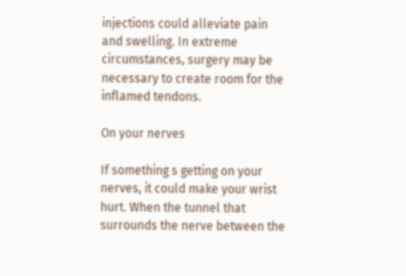injections could alleviate pain and swelling. In extreme circumstances, surgery may be necessary to create room for the inflamed tendons.

On your nerves

If something s getting on your nerves, it could make your wrist hurt. When the tunnel that surrounds the nerve between the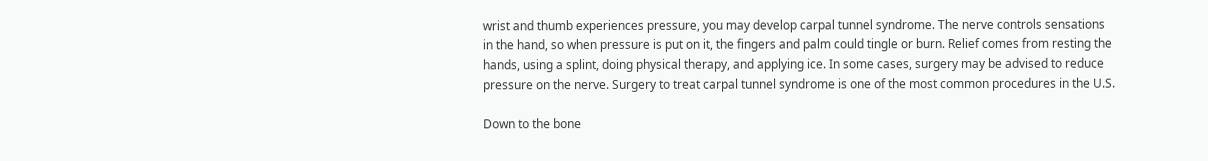wrist and thumb experiences pressure, you may develop carpal tunnel syndrome. The nerve controls sensations in the hand, so when pressure is put on it, the fingers and palm could tingle or burn. Relief comes from resting the hands, using a splint, doing physical therapy, and applying ice. In some cases, surgery may be advised to reduce pressure on the nerve. Surgery to treat carpal tunnel syndrome is one of the most common procedures in the U.S.

Down to the bone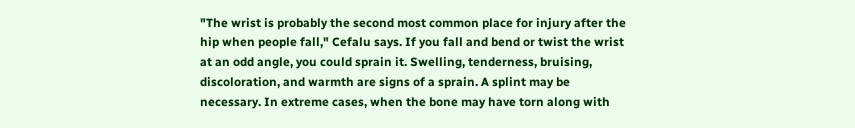"The wrist is probably the second most common place for injury after the hip when people fall," Cefalu says. If you fall and bend or twist the wrist at an odd angle, you could sprain it. Swelling, tenderness, bruising, discoloration, and warmth are signs of a sprain. A splint may be necessary. In extreme cases, when the bone may have torn along with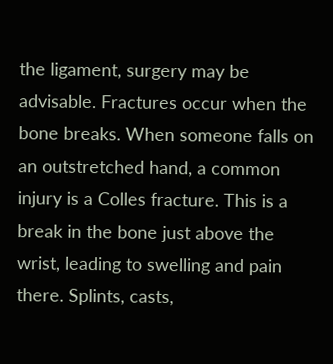the ligament, surgery may be advisable. Fractures occur when the bone breaks. When someone falls on an outstretched hand, a common injury is a Colles fracture. This is a break in the bone just above the wrist, leading to swelling and pain there. Splints, casts,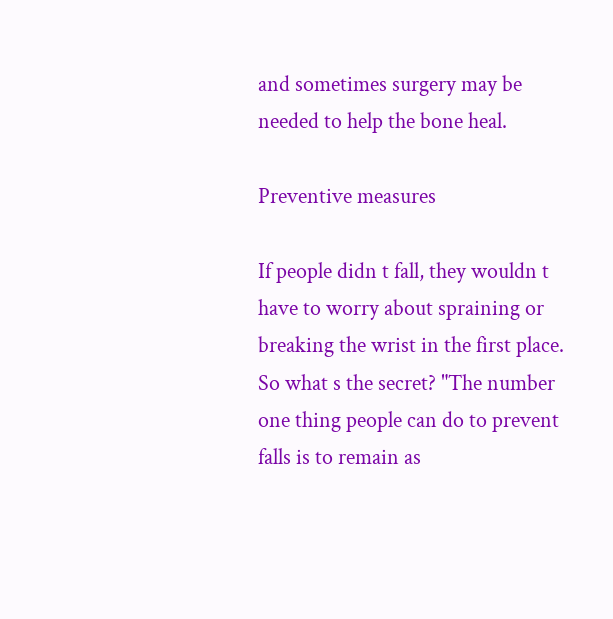and sometimes surgery may be needed to help the bone heal.

Preventive measures

If people didn t fall, they wouldn t have to worry about spraining or breaking the wrist in the first place. So what s the secret? "The number one thing people can do to prevent falls is to remain as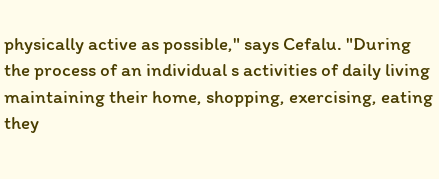physically active as possible," says Cefalu. "During the process of an individual s activities of daily living maintaining their home, shopping, exercising, eating they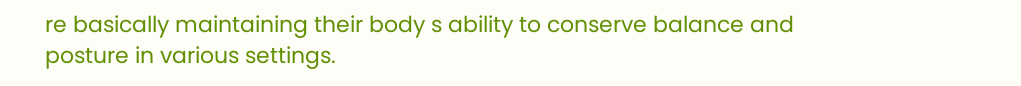re basically maintaining their body s ability to conserve balance and posture in various settings.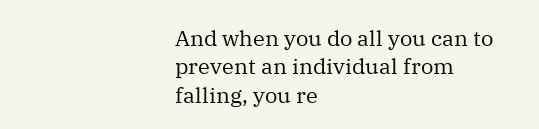And when you do all you can to prevent an individual from falling, you re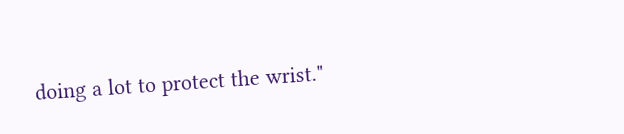doing a lot to protect the wrist."